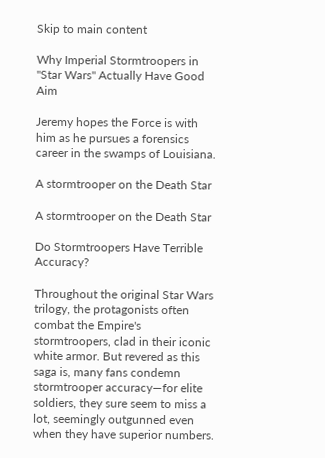Skip to main content

Why Imperial Stormtroopers in "Star Wars" Actually Have Good Aim

Jeremy hopes the Force is with him as he pursues a forensics career in the swamps of Louisiana.

A stormtrooper on the Death Star

A stormtrooper on the Death Star

Do Stormtroopers Have Terrible Accuracy?

Throughout the original Star Wars trilogy, the protagonists often combat the Empire's stormtroopers, clad in their iconic white armor. But revered as this saga is, many fans condemn stormtrooper accuracy—for elite soldiers, they sure seem to miss a lot, seemingly outgunned even when they have superior numbers.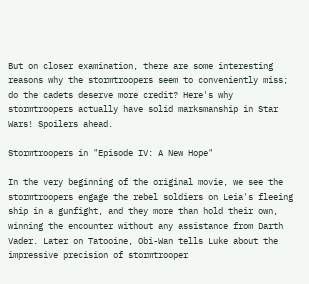But on closer examination, there are some interesting reasons why the stormtroopers seem to conveniently miss; do the cadets deserve more credit? Here's why stormtroopers actually have solid marksmanship in Star Wars! Spoilers ahead.

Stormtroopers in "Episode IV: A New Hope"

In the very beginning of the original movie, we see the stormtroopers engage the rebel soldiers on Leia's fleeing ship in a gunfight, and they more than hold their own, winning the encounter without any assistance from Darth Vader. Later on Tatooine, Obi-Wan tells Luke about the impressive precision of stormtrooper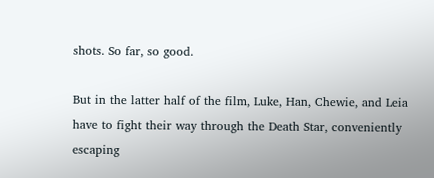shots. So far, so good.

But in the latter half of the film, Luke, Han, Chewie, and Leia have to fight their way through the Death Star, conveniently escaping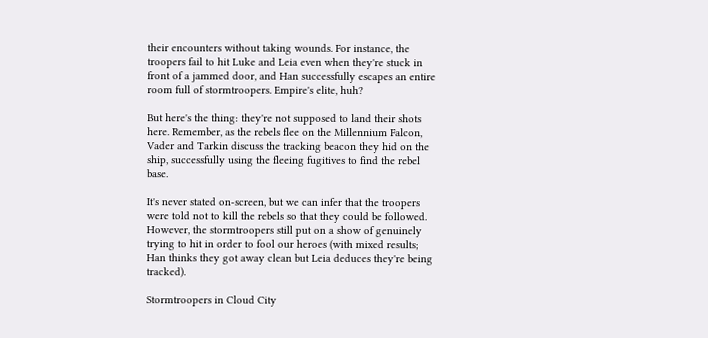their encounters without taking wounds. For instance, the troopers fail to hit Luke and Leia even when they're stuck in front of a jammed door, and Han successfully escapes an entire room full of stormtroopers. Empire's elite, huh?

But here's the thing: they're not supposed to land their shots here. Remember, as the rebels flee on the Millennium Falcon, Vader and Tarkin discuss the tracking beacon they hid on the ship, successfully using the fleeing fugitives to find the rebel base.

It's never stated on-screen, but we can infer that the troopers were told not to kill the rebels so that they could be followed. However, the stormtroopers still put on a show of genuinely trying to hit in order to fool our heroes (with mixed results; Han thinks they got away clean but Leia deduces they're being tracked).

Stormtroopers in Cloud City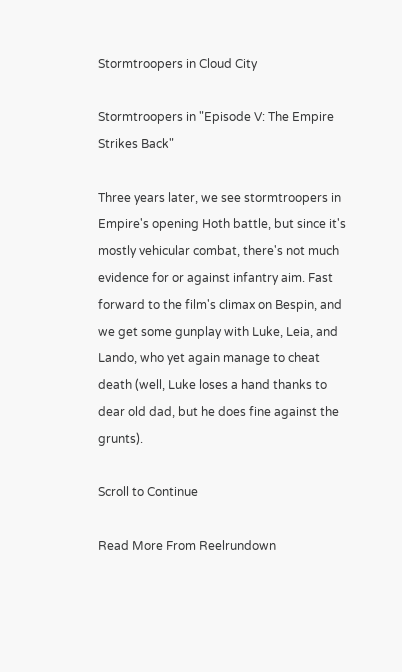Stormtroopers in Cloud City

Stormtroopers in "Episode V: The Empire Strikes Back"

Three years later, we see stormtroopers in Empire's opening Hoth battle, but since it's mostly vehicular combat, there's not much evidence for or against infantry aim. Fast forward to the film's climax on Bespin, and we get some gunplay with Luke, Leia, and Lando, who yet again manage to cheat death (well, Luke loses a hand thanks to dear old dad, but he does fine against the grunts).

Scroll to Continue

Read More From Reelrundown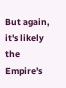But again, it's likely the Empire's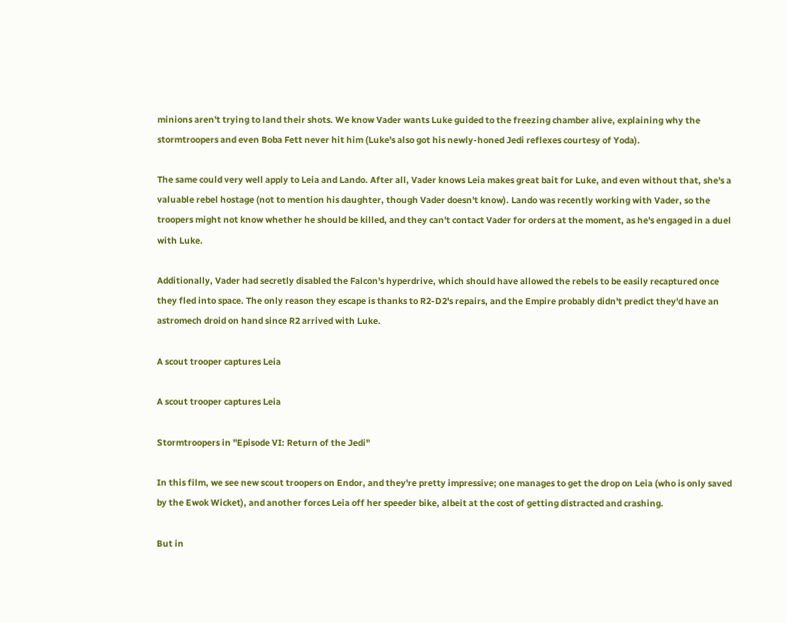minions aren't trying to land their shots. We know Vader wants Luke guided to the freezing chamber alive, explaining why the stormtroopers and even Boba Fett never hit him (Luke's also got his newly-honed Jedi reflexes courtesy of Yoda).

The same could very well apply to Leia and Lando. After all, Vader knows Leia makes great bait for Luke, and even without that, she's a valuable rebel hostage (not to mention his daughter, though Vader doesn't know). Lando was recently working with Vader, so the troopers might not know whether he should be killed, and they can't contact Vader for orders at the moment, as he's engaged in a duel with Luke.

Additionally, Vader had secretly disabled the Falcon's hyperdrive, which should have allowed the rebels to be easily recaptured once they fled into space. The only reason they escape is thanks to R2-D2's repairs, and the Empire probably didn't predict they'd have an astromech droid on hand since R2 arrived with Luke.

A scout trooper captures Leia

A scout trooper captures Leia

Stormtroopers in "Episode VI: Return of the Jedi"

In this film, we see new scout troopers on Endor, and they're pretty impressive; one manages to get the drop on Leia (who is only saved by the Ewok Wicket), and another forces Leia off her speeder bike, albeit at the cost of getting distracted and crashing.

But in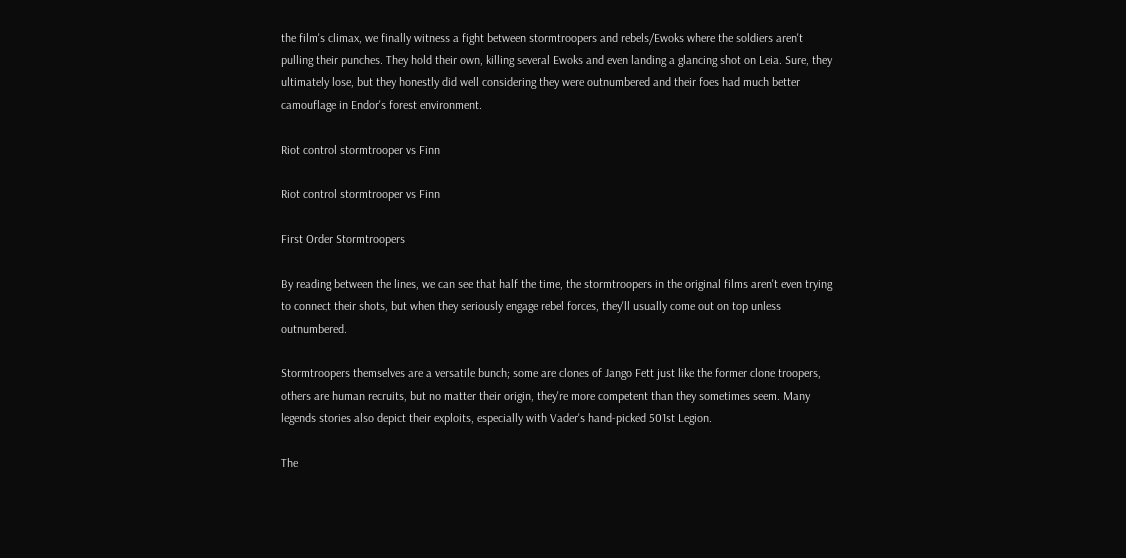the film's climax, we finally witness a fight between stormtroopers and rebels/Ewoks where the soldiers aren't pulling their punches. They hold their own, killing several Ewoks and even landing a glancing shot on Leia. Sure, they ultimately lose, but they honestly did well considering they were outnumbered and their foes had much better camouflage in Endor's forest environment.

Riot control stormtrooper vs Finn

Riot control stormtrooper vs Finn

First Order Stormtroopers

By reading between the lines, we can see that half the time, the stormtroopers in the original films aren't even trying to connect their shots, but when they seriously engage rebel forces, they'll usually come out on top unless outnumbered.

Stormtroopers themselves are a versatile bunch; some are clones of Jango Fett just like the former clone troopers, others are human recruits, but no matter their origin, they're more competent than they sometimes seem. Many legends stories also depict their exploits, especially with Vader's hand-picked 501st Legion.

The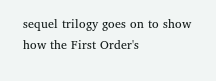sequel trilogy goes on to show how the First Order's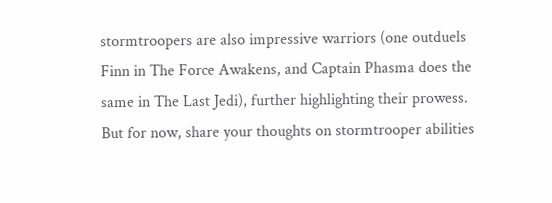stormtroopers are also impressive warriors (one outduels Finn in The Force Awakens, and Captain Phasma does the same in The Last Jedi), further highlighting their prowess. But for now, share your thoughts on stormtrooper abilities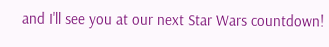and I'll see you at our next Star Wars countdown!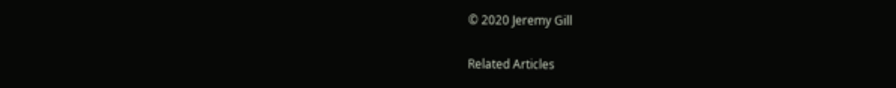© 2020 Jeremy Gill

Related Articles